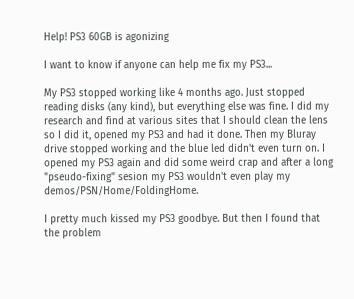Help! PS3 60GB is agonizing

I want to know if anyone can help me fix my PS3...

My PS3 stopped working like 4 months ago. Just stopped reading disks (any kind), but everything else was fine. I did my research and find at various sites that I should clean the lens so I did it, opened my PS3 and had it done. Then my Bluray drive stopped working and the blue led didn't even turn on. I opened my PS3 again and did some weird crap and after a long "pseudo-fixing" sesion my PS3 wouldn't even play my demos/PSN/Home/FoldingHome.

I pretty much kissed my PS3 goodbye. But then I found that the problem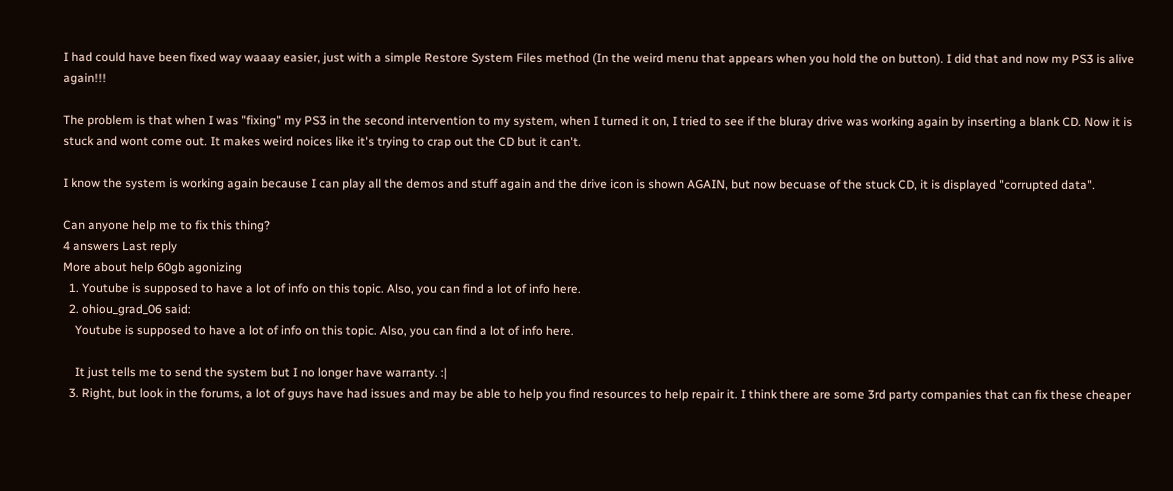I had could have been fixed way waaay easier, just with a simple Restore System Files method (In the weird menu that appears when you hold the on button). I did that and now my PS3 is alive again!!!

The problem is that when I was "fixing" my PS3 in the second intervention to my system, when I turned it on, I tried to see if the bluray drive was working again by inserting a blank CD. Now it is stuck and wont come out. It makes weird noices like it's trying to crap out the CD but it can't.

I know the system is working again because I can play all the demos and stuff again and the drive icon is shown AGAIN, but now becuase of the stuck CD, it is displayed "corrupted data".

Can anyone help me to fix this thing?
4 answers Last reply
More about help 60gb agonizing
  1. Youtube is supposed to have a lot of info on this topic. Also, you can find a lot of info here.
  2. ohiou_grad_06 said:
    Youtube is supposed to have a lot of info on this topic. Also, you can find a lot of info here.

    It just tells me to send the system but I no longer have warranty. :|
  3. Right, but look in the forums, a lot of guys have had issues and may be able to help you find resources to help repair it. I think there are some 3rd party companies that can fix these cheaper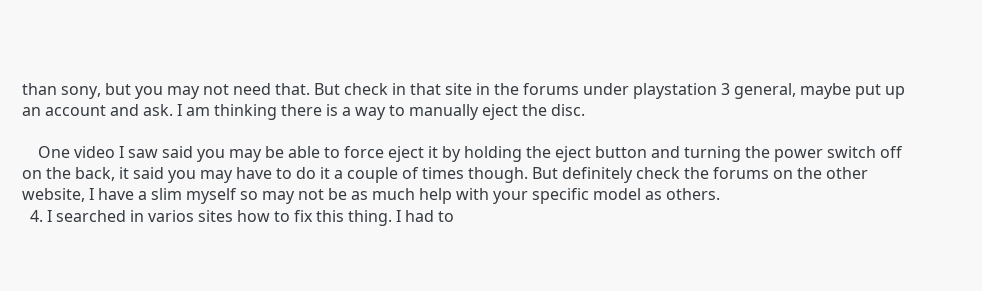than sony, but you may not need that. But check in that site in the forums under playstation 3 general, maybe put up an account and ask. I am thinking there is a way to manually eject the disc.

    One video I saw said you may be able to force eject it by holding the eject button and turning the power switch off on the back, it said you may have to do it a couple of times though. But definitely check the forums on the other website, I have a slim myself so may not be as much help with your specific model as others.
  4. I searched in varios sites how to fix this thing. I had to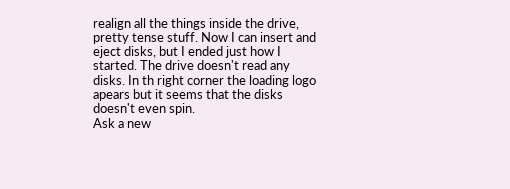realign all the things inside the drive, pretty tense stuff. Now I can insert and eject disks, but I ended just how I started. The drive doesn't read any disks. In th right corner the loading logo apears but it seems that the disks doesn't even spin.
Ask a new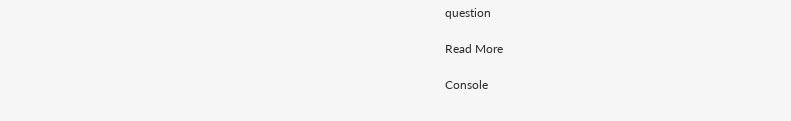question

Read More

Console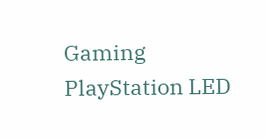Gaming PlayStation LED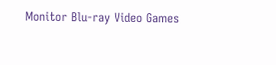Monitor Blu-ray Video Games